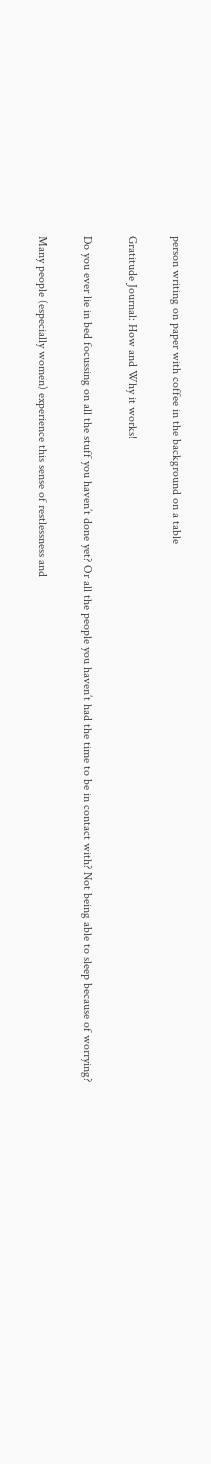person writing on paper with coffee in the background on a table

Gratitude Journal: How and Why it works!

Do you ever lie in bed focussing on all the stuff you haven’t done yet? Or all the people you haven’t had the time to be in contact with? Not being able to sleep because of worrying?

Many people (especially women) experience this sense of restlessness and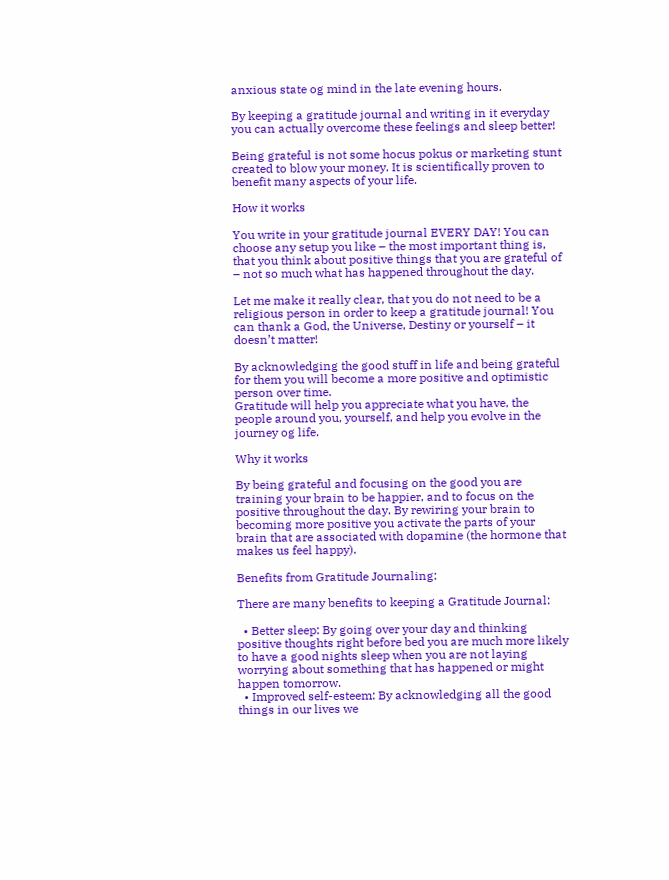anxious state og mind in the late evening hours.

By keeping a gratitude journal and writing in it everyday you can actually overcome these feelings and sleep better!

Being grateful is not some hocus pokus or marketing stunt created to blow your money. It is scientifically proven to benefit many aspects of your life.

How it works

You write in your gratitude journal EVERY DAY! You can choose any setup you like – the most important thing is, that you think about positive things that you are grateful of – not so much what has happened throughout the day.

Let me make it really clear, that you do not need to be a religious person in order to keep a gratitude journal! You can thank a God, the Universe, Destiny or yourself – it doesn’t matter!

By acknowledging the good stuff in life and being grateful for them you will become a more positive and optimistic person over time.
Gratitude will help you appreciate what you have, the people around you, yourself, and help you evolve in the journey og life.

Why it works

By being grateful and focusing on the good you are training your brain to be happier, and to focus on the positive throughout the day. By rewiring your brain to becoming more positive you activate the parts of your brain that are associated with dopamine (the hormone that makes us feel happy).

Benefits from Gratitude Journaling:

There are many benefits to keeping a Gratitude Journal:

  • Better sleep: By going over your day and thinking positive thoughts right before bed you are much more likely to have a good nights sleep when you are not laying worrying about something that has happened or might happen tomorrow.
  • Improved self-esteem: By acknowledging all the good things in our lives we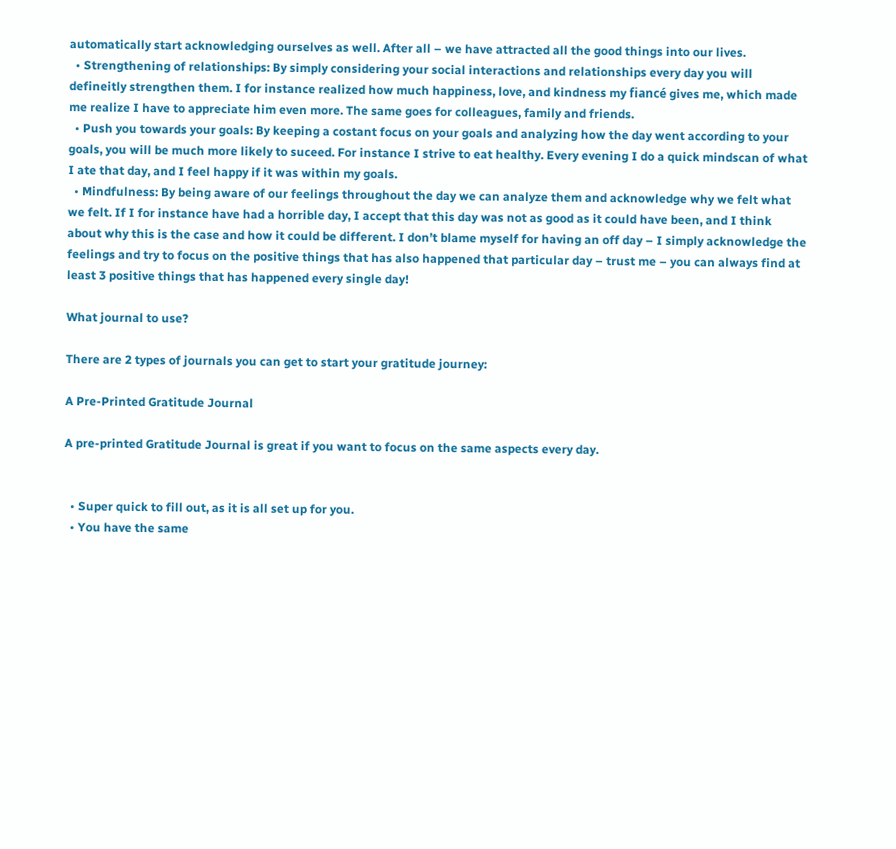automatically start acknowledging ourselves as well. After all – we have attracted all the good things into our lives.
  • Strengthening of relationships: By simply considering your social interactions and relationships every day you will defineitly strengthen them. I for instance realized how much happiness, love, and kindness my fiancé gives me, which made me realize I have to appreciate him even more. The same goes for colleagues, family and friends.
  • Push you towards your goals: By keeping a costant focus on your goals and analyzing how the day went according to your goals, you will be much more likely to suceed. For instance I strive to eat healthy. Every evening I do a quick mindscan of what I ate that day, and I feel happy if it was within my goals.
  • Mindfulness: By being aware of our feelings throughout the day we can analyze them and acknowledge why we felt what we felt. If I for instance have had a horrible day, I accept that this day was not as good as it could have been, and I think about why this is the case and how it could be different. I don’t blame myself for having an off day – I simply acknowledge the feelings and try to focus on the positive things that has also happened that particular day – trust me – you can always find at least 3 positive things that has happened every single day!

What journal to use?

There are 2 types of journals you can get to start your gratitude journey:

A Pre-Printed Gratitude Journal

A pre-printed Gratitude Journal is great if you want to focus on the same aspects every day.


  • Super quick to fill out, as it is all set up for you.
  • You have the same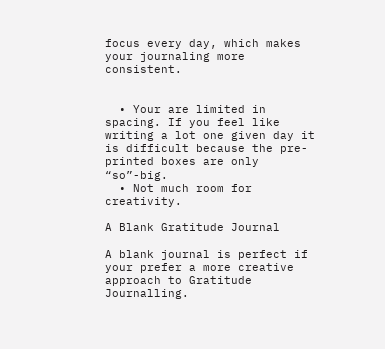focus every day, which makes your journaling more consistent.


  • Your are limited in spacing. If you feel like writing a lot one given day it is difficult because the pre-printed boxes are only “so”-big.
  • Not much room for creativity.

A Blank Gratitude Journal

A blank journal is perfect if your prefer a more creative approach to Gratitude Journalling.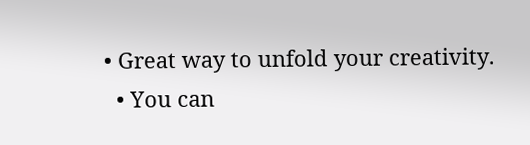• Great way to unfold your creativity.
  • You can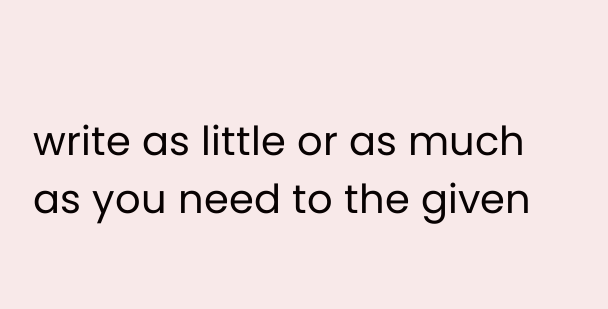write as little or as much as you need to the given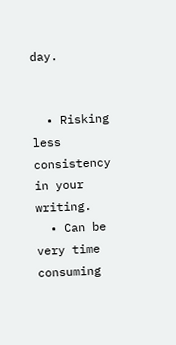day.


  • Risking less consistency in your writing.
  • Can be very time consuming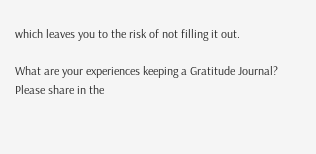which leaves you to the risk of not filling it out.

What are your experiences keeping a Gratitude Journal?
Please share in the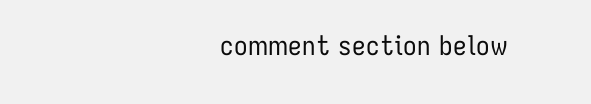comment section below